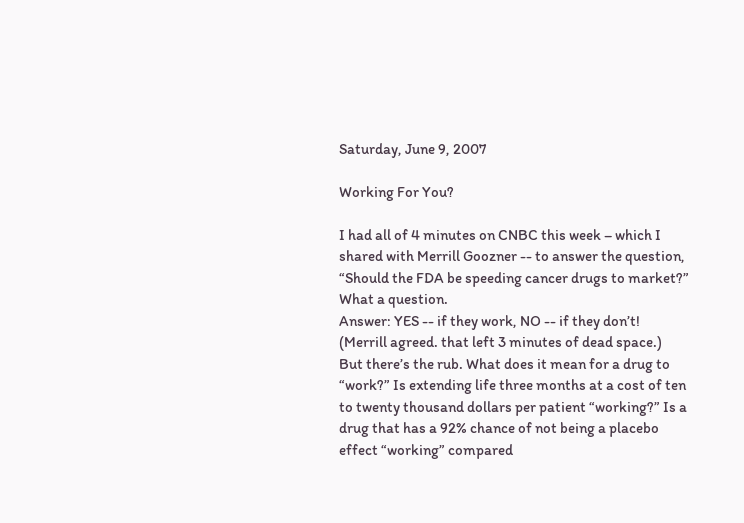Saturday, June 9, 2007

Working For You?

I had all of 4 minutes on CNBC this week – which I shared with Merrill Goozner -- to answer the question, “Should the FDA be speeding cancer drugs to market?” What a question.
Answer: YES -- if they work, NO -- if they don’t! (Merrill agreed. that left 3 minutes of dead space.)
But there’s the rub. What does it mean for a drug to “work?” Is extending life three months at a cost of ten to twenty thousand dollars per patient “working?” Is a drug that has a 92% chance of not being a placebo effect “working” compared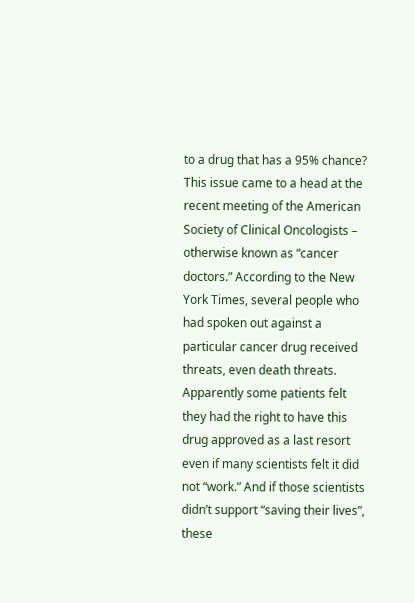to a drug that has a 95% chance?
This issue came to a head at the recent meeting of the American Society of Clinical Oncologists – otherwise known as “cancer doctors.” According to the New York Times, several people who had spoken out against a particular cancer drug received threats, even death threats. Apparently some patients felt they had the right to have this drug approved as a last resort even if many scientists felt it did not “work.” And if those scientists didn’t support “saving their lives”, these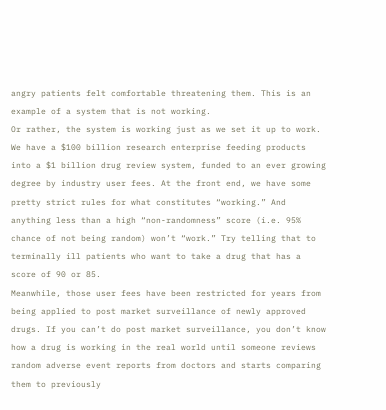angry patients felt comfortable threatening them. This is an example of a system that is not working.
Or rather, the system is working just as we set it up to work. We have a $100 billion research enterprise feeding products into a $1 billion drug review system, funded to an ever growing degree by industry user fees. At the front end, we have some pretty strict rules for what constitutes “working.” And anything less than a high “non-randomness” score (i.e. 95% chance of not being random) won’t “work.” Try telling that to terminally ill patients who want to take a drug that has a score of 90 or 85.
Meanwhile, those user fees have been restricted for years from being applied to post market surveillance of newly approved drugs. If you can’t do post market surveillance, you don’t know how a drug is working in the real world until someone reviews random adverse event reports from doctors and starts comparing them to previously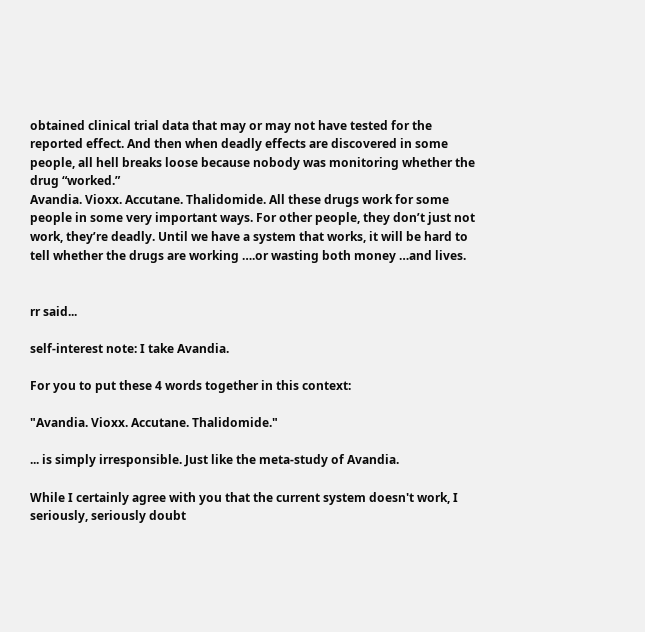obtained clinical trial data that may or may not have tested for the reported effect. And then when deadly effects are discovered in some people, all hell breaks loose because nobody was monitoring whether the drug “worked.”
Avandia. Vioxx. Accutane. Thalidomide. All these drugs work for some people in some very important ways. For other people, they don’t just not work, they’re deadly. Until we have a system that works, it will be hard to tell whether the drugs are working ….or wasting both money …and lives.


rr said...

self-interest note: I take Avandia.

For you to put these 4 words together in this context:

"Avandia. Vioxx. Accutane. Thalidomide."

... is simply irresponsible. Just like the meta-study of Avandia.

While I certainly agree with you that the current system doesn't work, I seriously, seriously doubt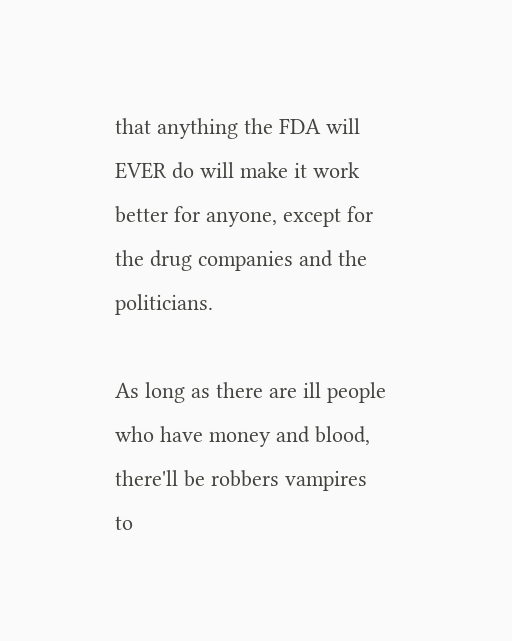that anything the FDA will EVER do will make it work better for anyone, except for the drug companies and the politicians.

As long as there are ill people who have money and blood, there'll be robbers vampires to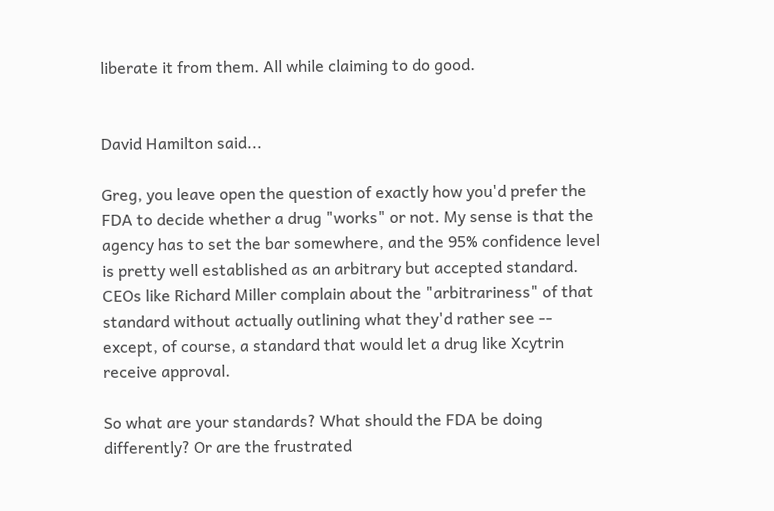liberate it from them. All while claiming to do good.


David Hamilton said...

Greg, you leave open the question of exactly how you'd prefer the FDA to decide whether a drug "works" or not. My sense is that the agency has to set the bar somewhere, and the 95% confidence level is pretty well established as an arbitrary but accepted standard. CEOs like Richard Miller complain about the "arbitrariness" of that standard without actually outlining what they'd rather see -- except, of course, a standard that would let a drug like Xcytrin receive approval.

So what are your standards? What should the FDA be doing differently? Or are the frustrated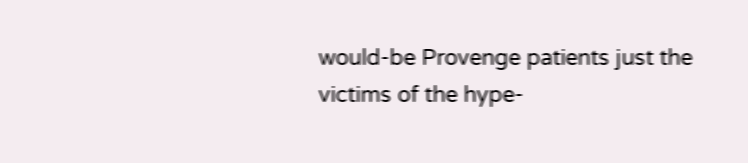would-be Provenge patients just the victims of the hype-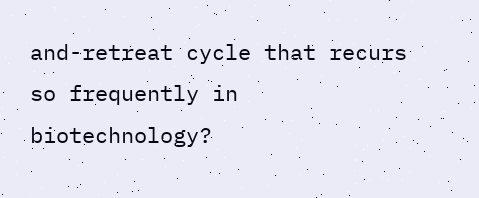and-retreat cycle that recurs so frequently in biotechnology?